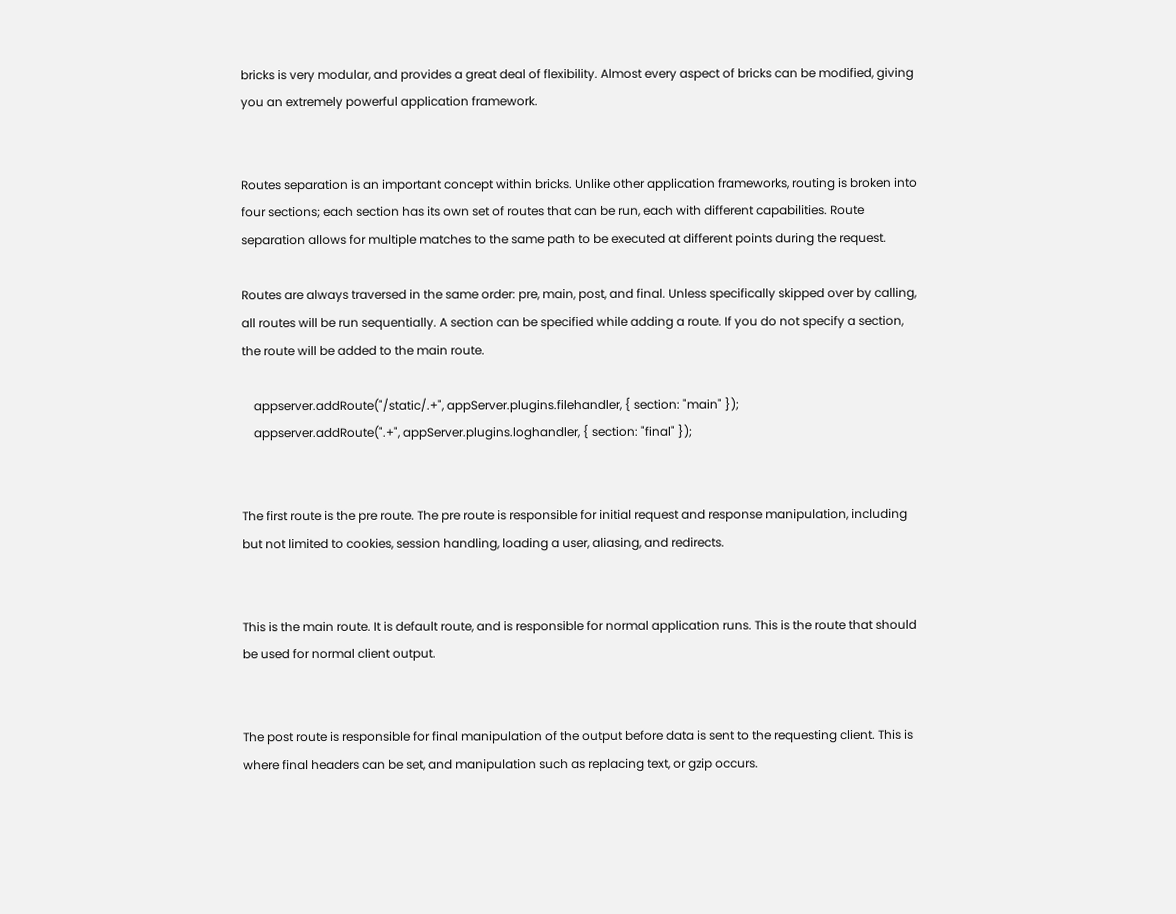bricks is very modular, and provides a great deal of flexibility. Almost every aspect of bricks can be modified, giving you an extremely powerful application framework.


Routes separation is an important concept within bricks. Unlike other application frameworks, routing is broken into four sections; each section has its own set of routes that can be run, each with different capabilities. Route separation allows for multiple matches to the same path to be executed at different points during the request.

Routes are always traversed in the same order: pre, main, post, and final. Unless specifically skipped over by calling, all routes will be run sequentially. A section can be specified while adding a route. If you do not specify a section, the route will be added to the main route.

    appserver.addRoute("/static/.+", appServer.plugins.filehandler, { section: "main" });
    appserver.addRoute(".+", appServer.plugins.loghandler, { section: "final" });


The first route is the pre route. The pre route is responsible for initial request and response manipulation, including but not limited to cookies, session handling, loading a user, aliasing, and redirects.


This is the main route. It is default route, and is responsible for normal application runs. This is the route that should be used for normal client output.


The post route is responsible for final manipulation of the output before data is sent to the requesting client. This is where final headers can be set, and manipulation such as replacing text, or gzip occurs.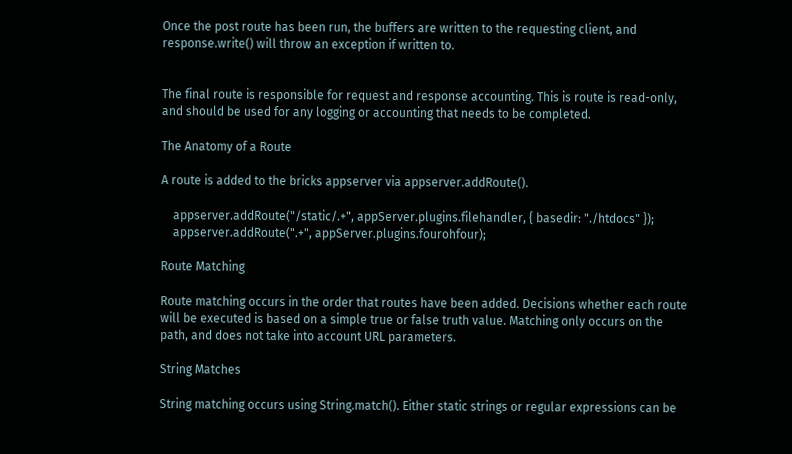Once the post route has been run, the buffers are written to the requesting client, and response.write() will throw an exception if written to.


The final route is responsible for request and response accounting. This is route is read-only, and should be used for any logging or accounting that needs to be completed.

The Anatomy of a Route

A route is added to the bricks appserver via appserver.addRoute().

    appserver.addRoute("/static/.+", appServer.plugins.filehandler, { basedir: "./htdocs" });
    appserver.addRoute(".+", appServer.plugins.fourohfour);

Route Matching

Route matching occurs in the order that routes have been added. Decisions whether each route will be executed is based on a simple true or false truth value. Matching only occurs on the path, and does not take into account URL parameters.

String Matches

String matching occurs using String.match(). Either static strings or regular expressions can be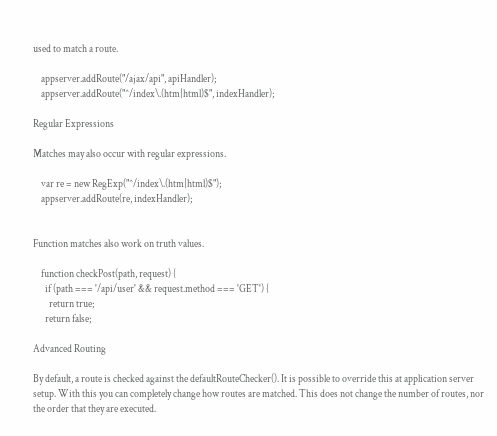used to match a route.

    appserver.addRoute("/ajax/api", apiHandler);
    appserver.addRoute("^/index\.(htm|html)$", indexHandler);

Regular Expressions

Matches may also occur with regular expressions.

    var re = new RegExp("^/index\.(htm|html)$");
    appserver.addRoute(re, indexHandler);


Function matches also work on truth values.

    function checkPost(path, request) {
      if (path === '/api/user' && request.method === 'GET') {
        return true;
      return false;

Advanced Routing

By default, a route is checked against the defaultRouteChecker(). It is possible to override this at application server setup. With this you can completely change how routes are matched. This does not change the number of routes, nor the order that they are executed.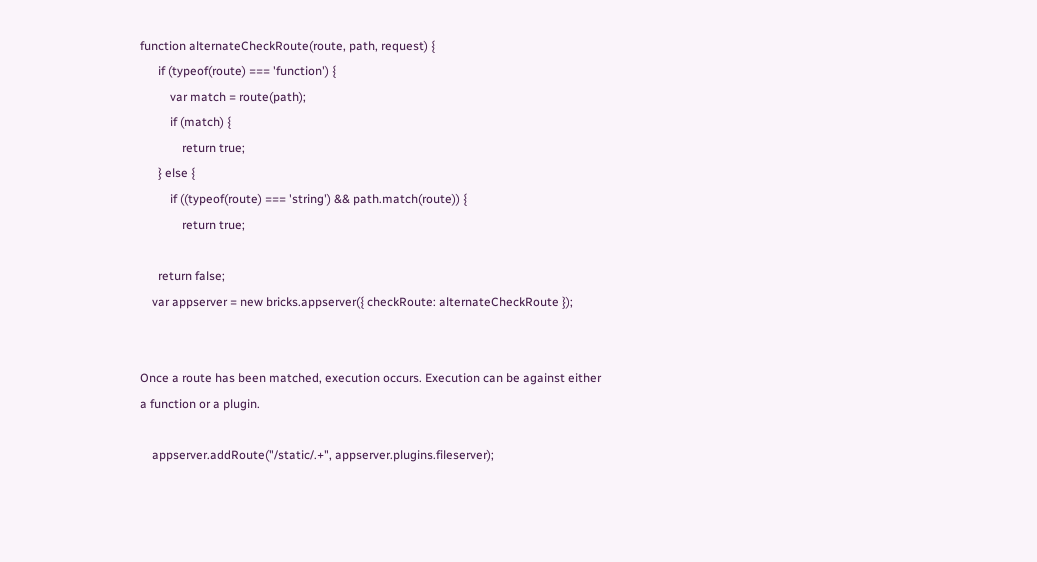function alternateCheckRoute(route, path, request) {
      if (typeof(route) === 'function') {
          var match = route(path);
          if (match) {
              return true;
      } else {
          if ((typeof(route) === 'string') && path.match(route)) {
              return true;

      return false;
    var appserver = new bricks.appserver({ checkRoute: alternateCheckRoute });


Once a route has been matched, execution occurs. Execution can be against either a function or a plugin.

    appserver.addRoute("/static/.+", appserver.plugins.fileserver);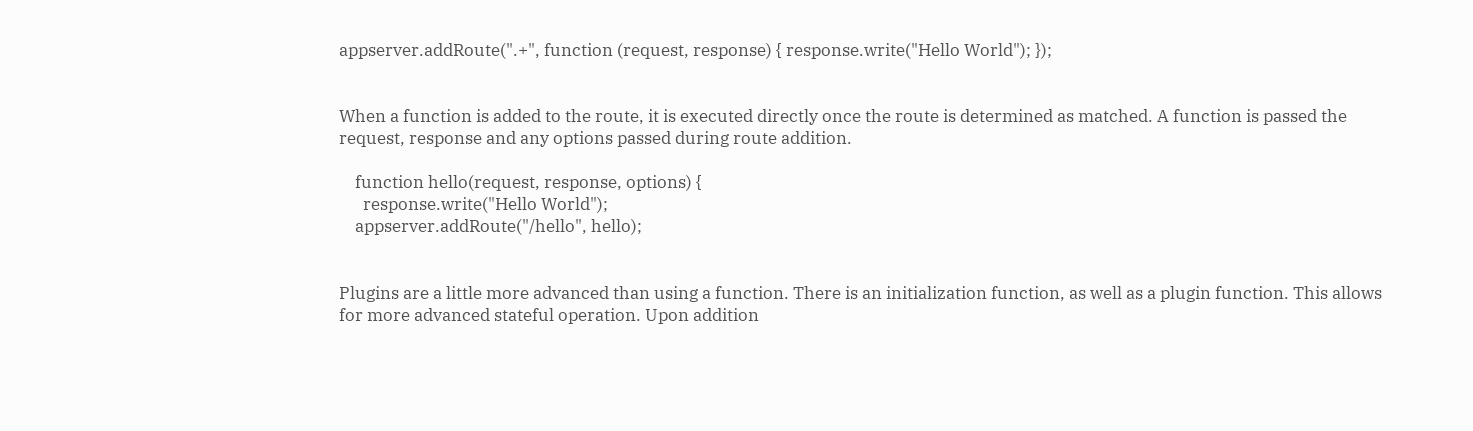appserver.addRoute(".+", function (request, response) { response.write("Hello World"); });


When a function is added to the route, it is executed directly once the route is determined as matched. A function is passed the request, response and any options passed during route addition.

    function hello(request, response, options) {
      response.write("Hello World");
    appserver.addRoute("/hello", hello);


Plugins are a little more advanced than using a function. There is an initialization function, as well as a plugin function. This allows for more advanced stateful operation. Upon addition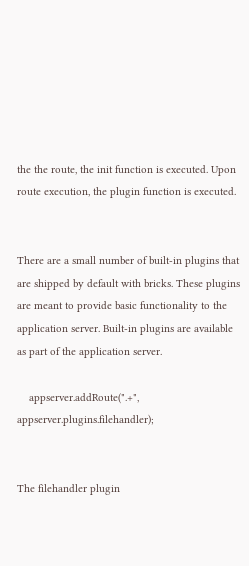the the route, the init function is executed. Upon route execution, the plugin function is executed.


There are a small number of built-in plugins that are shipped by default with bricks. These plugins are meant to provide basic functionality to the application server. Built-in plugins are available as part of the application server.

    appserver.addRoute(".+", appserver.plugins.filehandler);


The filehandler plugin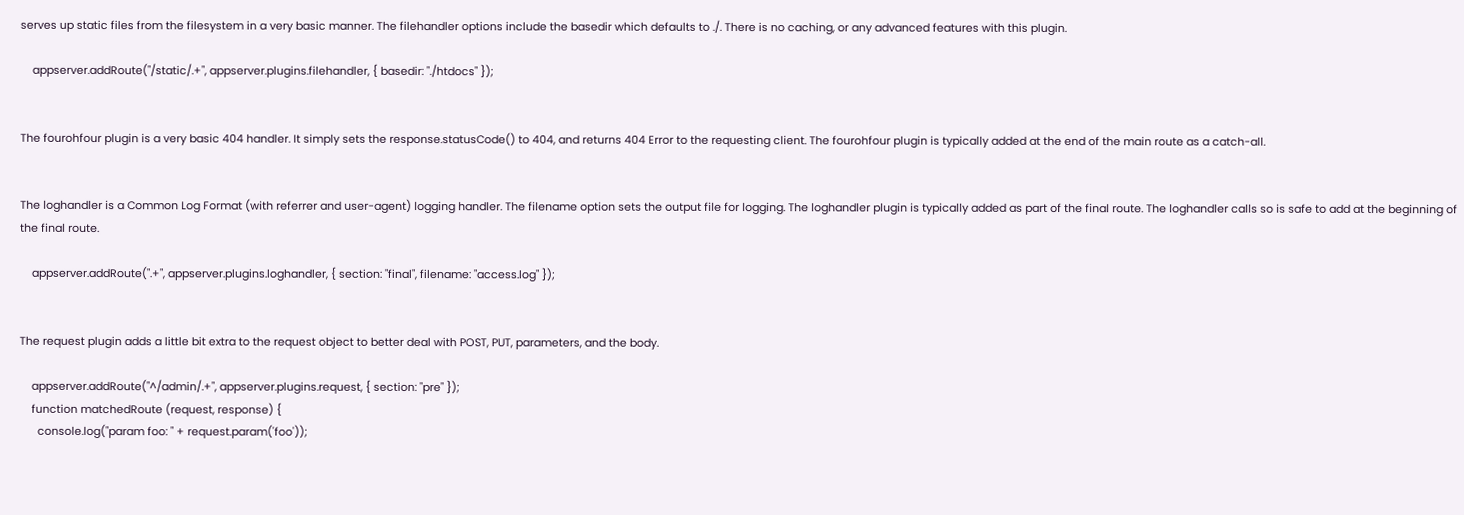serves up static files from the filesystem in a very basic manner. The filehandler options include the basedir which defaults to ./. There is no caching, or any advanced features with this plugin.

    appserver.addRoute("/static/.+", appserver.plugins.filehandler, { basedir: "./htdocs" });


The fourohfour plugin is a very basic 404 handler. It simply sets the response.statusCode() to 404, and returns 404 Error to the requesting client. The fourohfour plugin is typically added at the end of the main route as a catch-all.


The loghandler is a Common Log Format (with referrer and user-agent) logging handler. The filename option sets the output file for logging. The loghandler plugin is typically added as part of the final route. The loghandler calls so is safe to add at the beginning of the final route.

    appserver.addRoute(".+", appserver.plugins.loghandler, { section: "final", filename: "access.log" });


The request plugin adds a little bit extra to the request object to better deal with POST, PUT, parameters, and the body.

    appserver.addRoute("^/admin/.+", appserver.plugins.request, { section: "pre" });
    function matchedRoute (request, response) {
      console.log("param foo: " + request.param('foo'));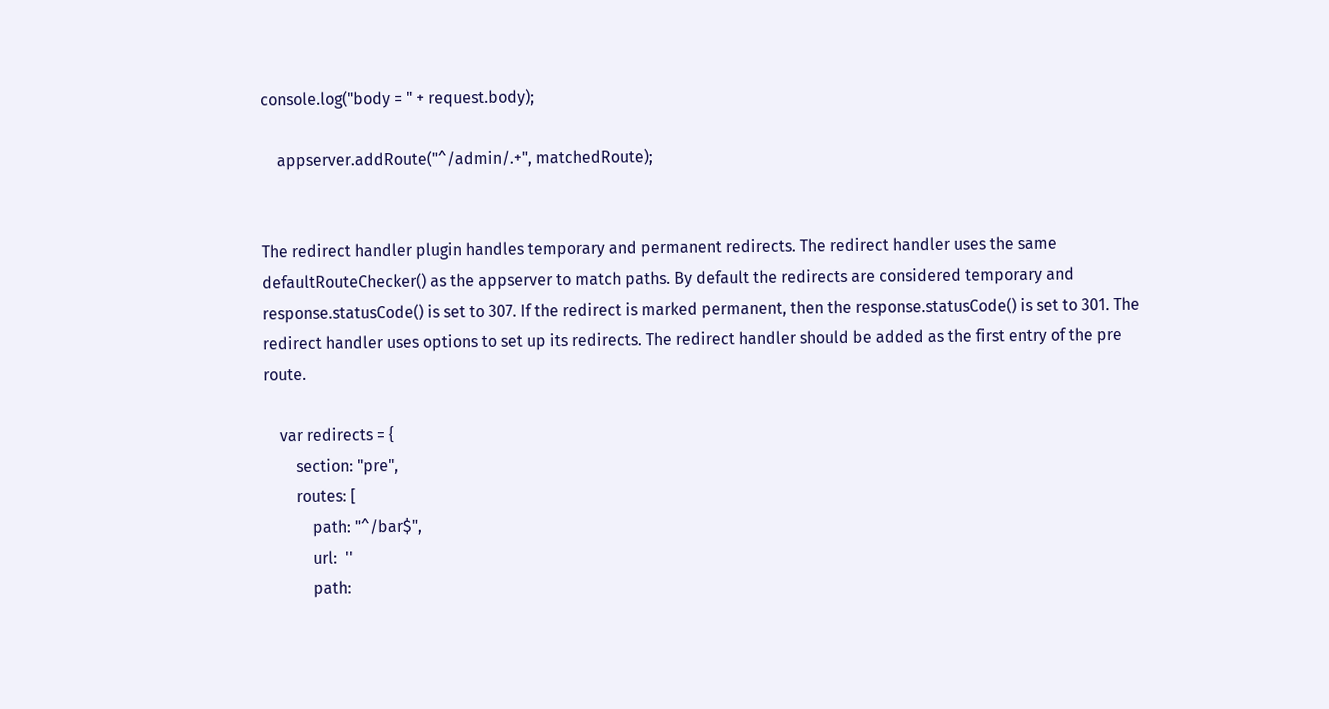console.log("body = " + request.body);

    appserver.addRoute("^/admin/.+", matchedRoute);


The redirect handler plugin handles temporary and permanent redirects. The redirect handler uses the same defaultRouteChecker() as the appserver to match paths. By default the redirects are considered temporary and response.statusCode() is set to 307. If the redirect is marked permanent, then the response.statusCode() is set to 301. The redirect handler uses options to set up its redirects. The redirect handler should be added as the first entry of the pre route.

    var redirects = {
        section: "pre",
        routes: [
            path: "^/bar$",
            url:  ''
            path: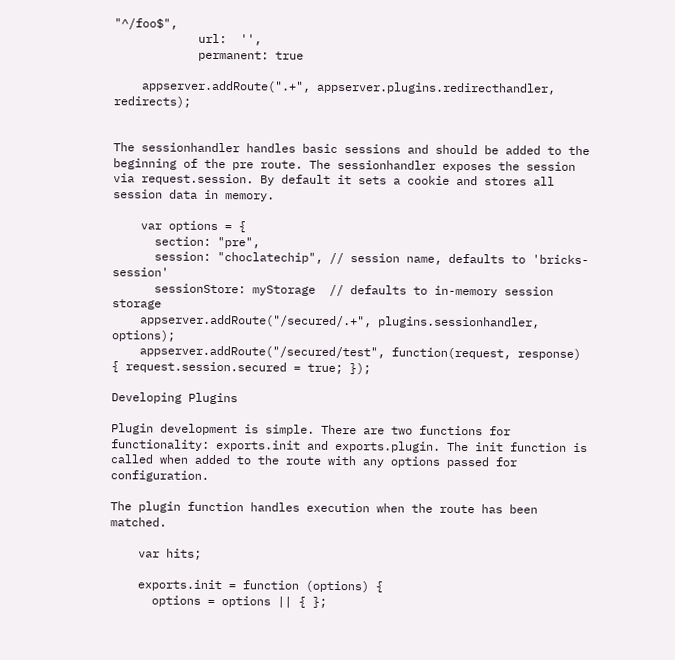"^/foo$",
            url:  '',
            permanent: true

    appserver.addRoute(".+", appserver.plugins.redirecthandler, redirects);


The sessionhandler handles basic sessions and should be added to the beginning of the pre route. The sessionhandler exposes the session via request.session. By default it sets a cookie and stores all session data in memory.

    var options = {
      section: "pre",
      session: "choclatechip", // session name, defaults to 'bricks-session'
      sessionStore: myStorage  // defaults to in-memory session storage
    appserver.addRoute("/secured/.+", plugins.sessionhandler, options);
    appserver.addRoute("/secured/test", function(request, response) { request.session.secured = true; });

Developing Plugins

Plugin development is simple. There are two functions for functionality: exports.init and exports.plugin. The init function is called when added to the route with any options passed for configuration.

The plugin function handles execution when the route has been matched.

    var hits;

    exports.init = function (options) {
      options = options || { };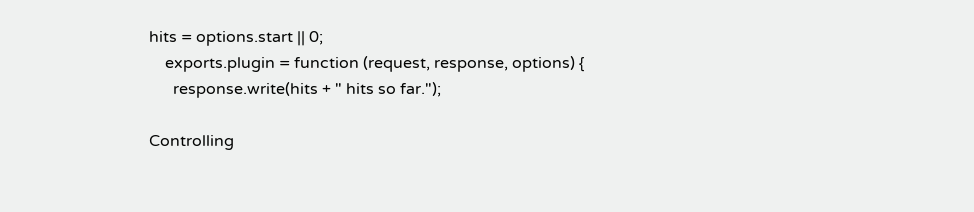hits = options.start || 0;
    exports.plugin = function (request, response, options) {
      response.write(hits + " hits so far.");

Controlling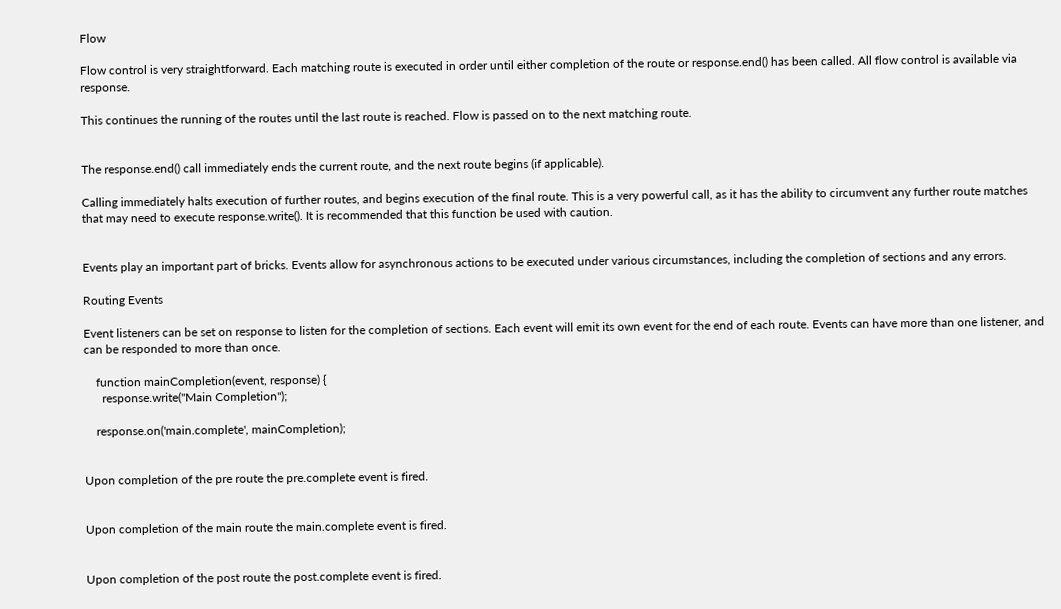Flow

Flow control is very straightforward. Each matching route is executed in order until either completion of the route or response.end() has been called. All flow control is available via response.

This continues the running of the routes until the last route is reached. Flow is passed on to the next matching route.


The response.end() call immediately ends the current route, and the next route begins (if applicable).

Calling immediately halts execution of further routes, and begins execution of the final route. This is a very powerful call, as it has the ability to circumvent any further route matches that may need to execute response.write(). It is recommended that this function be used with caution.


Events play an important part of bricks. Events allow for asynchronous actions to be executed under various circumstances, including the completion of sections and any errors.

Routing Events

Event listeners can be set on response to listen for the completion of sections. Each event will emit its own event for the end of each route. Events can have more than one listener, and can be responded to more than once.

    function mainCompletion(event, response) {
      response.write("Main Completion");

    response.on('main.complete', mainCompletion);


Upon completion of the pre route the pre.complete event is fired.


Upon completion of the main route the main.complete event is fired.


Upon completion of the post route the post.complete event is fired.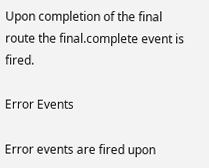Upon completion of the final route the final.complete event is fired.

Error Events

Error events are fired upon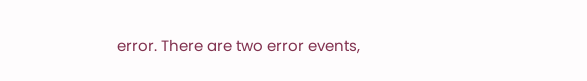error. There are two error events,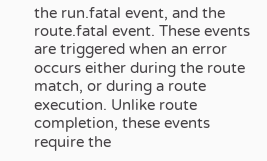the run.fatal event, and the route.fatal event. These events are triggered when an error occurs either during the route match, or during a route execution. Unlike route completion, these events require the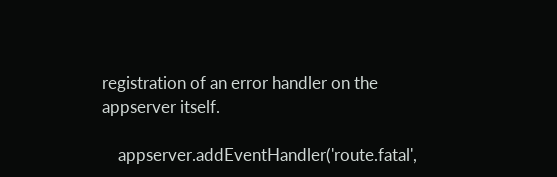registration of an error handler on the appserver itself.

    appserver.addEventHandler('route.fatal',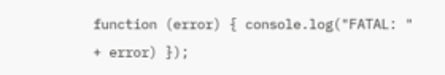function (error) { console.log("FATAL: " + error) });